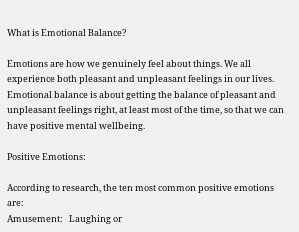What is Emotional Balance?

Emotions are how we genuinely feel about things. We all experience both pleasant and unpleasant feelings in our lives. Emotional balance is about getting the balance of pleasant and unpleasant feelings right, at least most of the time, so that we can have positive mental wellbeing.

Positive Emotions:

According to research, the ten most common positive emotions are:
Amusement:   Laughing or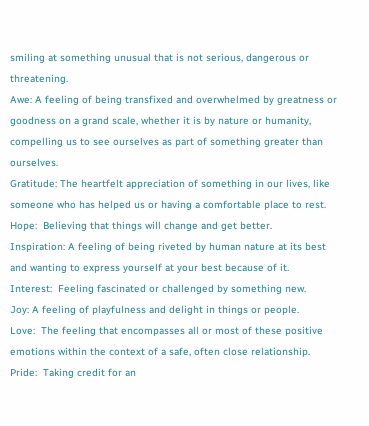smiling at something unusual that is not serious, dangerous or threatening.
Awe: A feeling of being transfixed and overwhelmed by greatness or goodness on a grand scale, whether it is by nature or humanity, compelling us to see ourselves as part of something greater than ourselves.
Gratitude: The heartfelt appreciation of something in our lives, like someone who has helped us or having a comfortable place to rest.
Hope:  Believing that things will change and get better.
Inspiration: A feeling of being riveted by human nature at its best and wanting to express yourself at your best because of it.
Interest:  Feeling fascinated or challenged by something new.
Joy: A feeling of playfulness and delight in things or people.
Love:  The feeling that encompasses all or most of these positive emotions within the context of a safe, often close relationship.
Pride:  Taking credit for an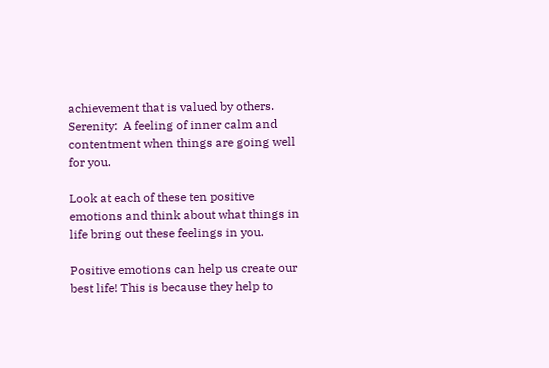achievement that is valued by others.
Serenity:  A feeling of inner calm and contentment when things are going well for you.

Look at each of these ten positive emotions and think about what things in life bring out these feelings in you.

Positive emotions can help us create our best life! This is because they help to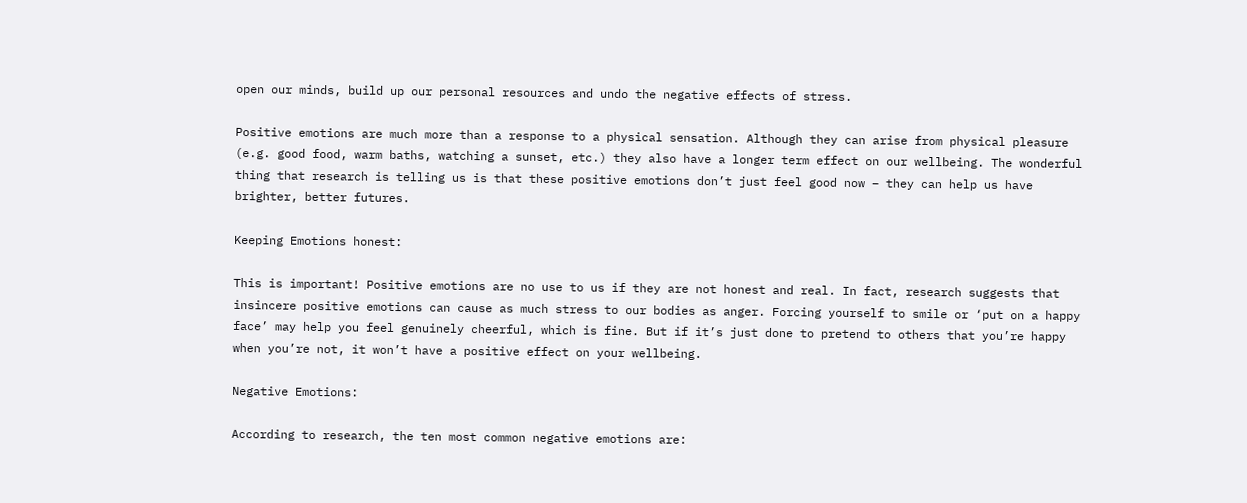open our minds, build up our personal resources and undo the negative effects of stress.

Positive emotions are much more than a response to a physical sensation. Although they can arise from physical pleasure (e.g. good food, warm baths, watching a sunset, etc.) they also have a longer term effect on our wellbeing. The wonderful thing that research is telling us is that these positive emotions don’t just feel good now – they can help us have brighter, better futures.

Keeping Emotions honest:

This is important! Positive emotions are no use to us if they are not honest and real. In fact, research suggests that insincere positive emotions can cause as much stress to our bodies as anger. Forcing yourself to smile or ‘put on a happy face’ may help you feel genuinely cheerful, which is fine. But if it’s just done to pretend to others that you’re happy when you’re not, it won’t have a positive effect on your wellbeing.

Negative Emotions:

According to research, the ten most common negative emotions are: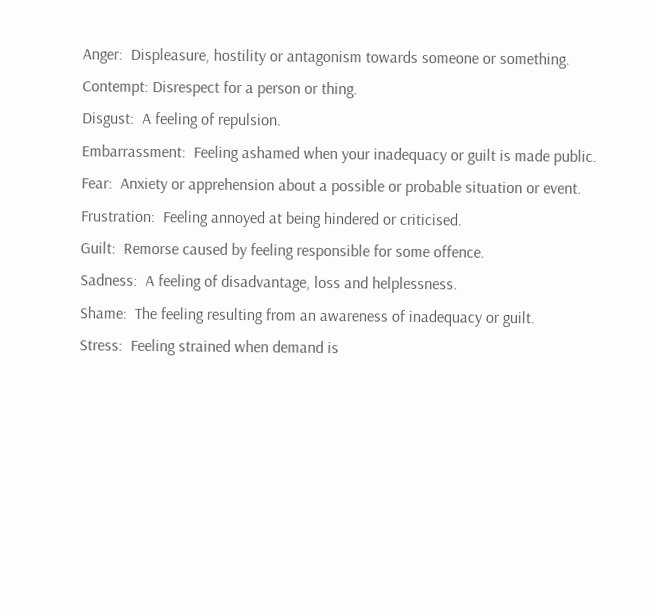Anger:  Displeasure, hostility or antagonism towards someone or something.
Contempt: Disrespect for a person or thing.
Disgust:  A feeling of repulsion.
Embarrassment:  Feeling ashamed when your inadequacy or guilt is made public.
Fear:  Anxiety or apprehension about a possible or probable situation or event.
Frustration:  Feeling annoyed at being hindered or criticised.
Guilt:  Remorse caused by feeling responsible for some offence.
Sadness:  A feeling of disadvantage, loss and helplessness.
Shame:  The feeling resulting from an awareness of inadequacy or guilt.
Stress:  Feeling strained when demand is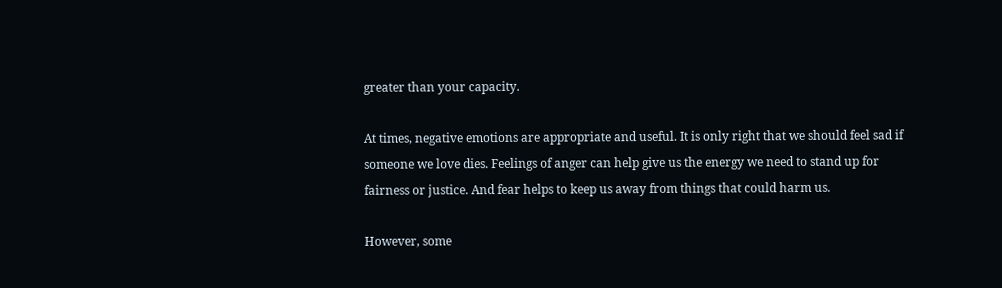greater than your capacity.

At times, negative emotions are appropriate and useful. It is only right that we should feel sad if someone we love dies. Feelings of anger can help give us the energy we need to stand up for fairness or justice. And fear helps to keep us away from things that could harm us.

However, some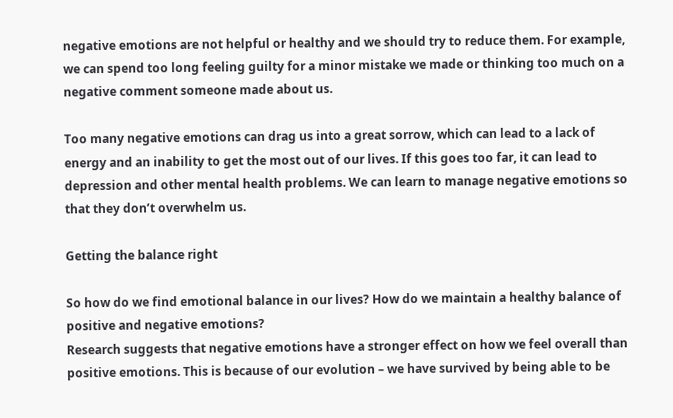negative emotions are not helpful or healthy and we should try to reduce them. For example, we can spend too long feeling guilty for a minor mistake we made or thinking too much on a negative comment someone made about us.

Too many negative emotions can drag us into a great sorrow, which can lead to a lack of energy and an inability to get the most out of our lives. If this goes too far, it can lead to depression and other mental health problems. We can learn to manage negative emotions so that they don’t overwhelm us.

Getting the balance right

So how do we find emotional balance in our lives? How do we maintain a healthy balance of positive and negative emotions?
Research suggests that negative emotions have a stronger effect on how we feel overall than positive emotions. This is because of our evolution – we have survived by being able to be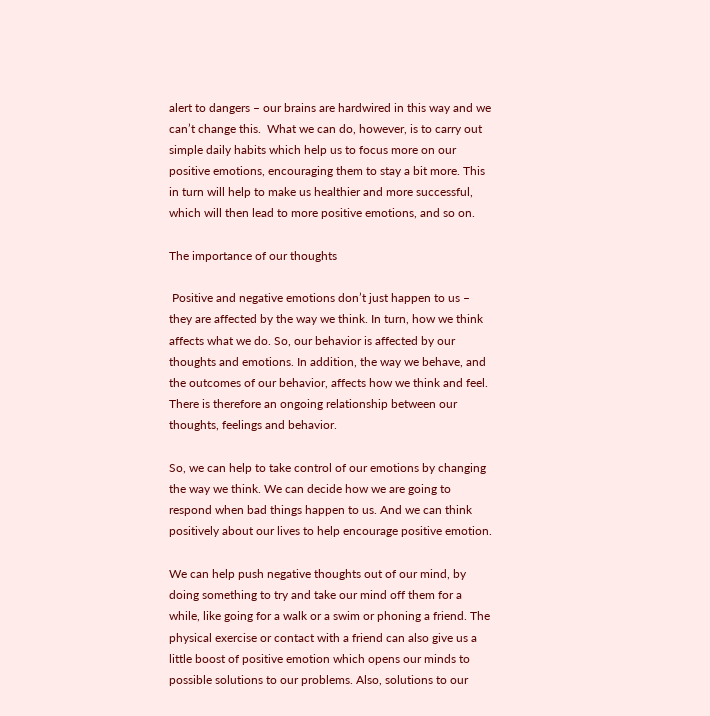alert to dangers – our brains are hardwired in this way and we can’t change this.  What we can do, however, is to carry out simple daily habits which help us to focus more on our positive emotions, encouraging them to stay a bit more. This in turn will help to make us healthier and more successful, which will then lead to more positive emotions, and so on.

The importance of our thoughts

 Positive and negative emotions don’t just happen to us – they are affected by the way we think. In turn, how we think affects what we do. So, our behavior is affected by our thoughts and emotions. In addition, the way we behave, and the outcomes of our behavior, affects how we think and feel. There is therefore an ongoing relationship between our thoughts, feelings and behavior.

So, we can help to take control of our emotions by changing the way we think. We can decide how we are going to respond when bad things happen to us. And we can think positively about our lives to help encourage positive emotion.

We can help push negative thoughts out of our mind, by doing something to try and take our mind off them for a while, like going for a walk or a swim or phoning a friend. The physical exercise or contact with a friend can also give us a little boost of positive emotion which opens our minds to possible solutions to our problems. Also, solutions to our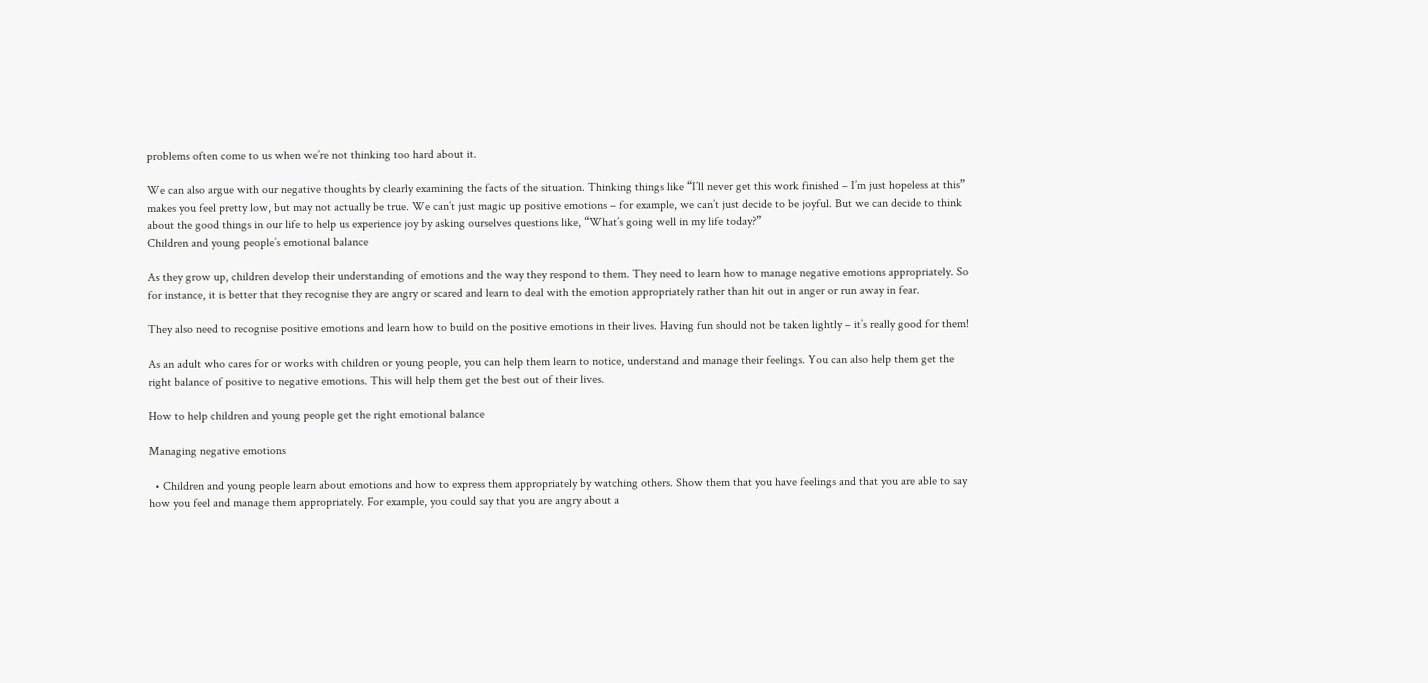problems often come to us when we’re not thinking too hard about it.

We can also argue with our negative thoughts by clearly examining the facts of the situation. Thinking things like “I’ll never get this work finished – I’m just hopeless at this” makes you feel pretty low, but may not actually be true. We can’t just magic up positive emotions – for example, we can’t just decide to be joyful. But we can decide to think about the good things in our life to help us experience joy by asking ourselves questions like, “What’s going well in my life today?”
Children and young people’s emotional balance

As they grow up, children develop their understanding of emotions and the way they respond to them. They need to learn how to manage negative emotions appropriately. So for instance, it is better that they recognise they are angry or scared and learn to deal with the emotion appropriately rather than hit out in anger or run away in fear.

They also need to recognise positive emotions and learn how to build on the positive emotions in their lives. Having fun should not be taken lightly – it’s really good for them!

As an adult who cares for or works with children or young people, you can help them learn to notice, understand and manage their feelings. You can also help them get the right balance of positive to negative emotions. This will help them get the best out of their lives.

How to help children and young people get the right emotional balance

Managing negative emotions

  • Children and young people learn about emotions and how to express them appropriately by watching others. Show them that you have feelings and that you are able to say how you feel and manage them appropriately. For example, you could say that you are angry about a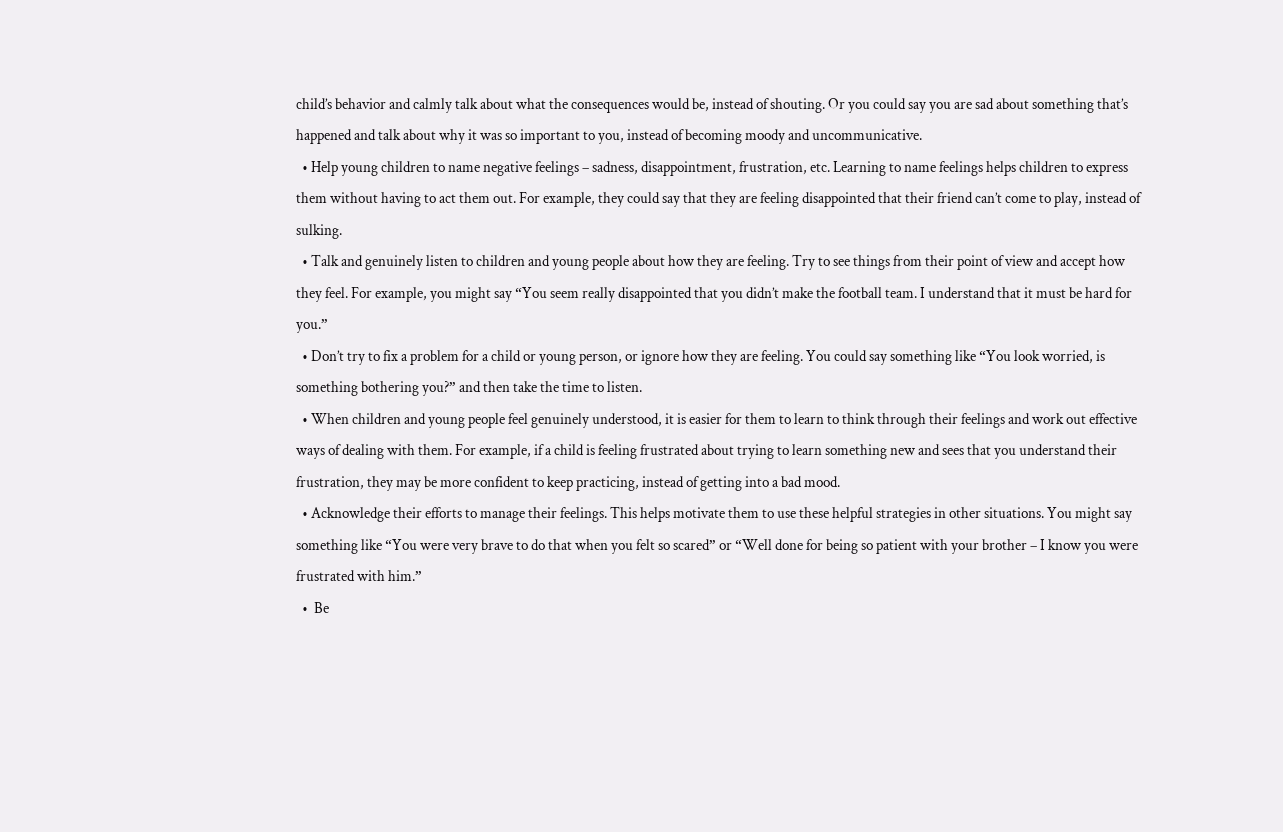child’s behavior and calmly talk about what the consequences would be, instead of shouting. Or you could say you are sad about something that’s happened and talk about why it was so important to you, instead of becoming moody and uncommunicative.
  • Help young children to name negative feelings – sadness, disappointment, frustration, etc. Learning to name feelings helps children to express them without having to act them out. For example, they could say that they are feeling disappointed that their friend can’t come to play, instead of sulking.
  • Talk and genuinely listen to children and young people about how they are feeling. Try to see things from their point of view and accept how they feel. For example, you might say “You seem really disappointed that you didn’t make the football team. I understand that it must be hard for you.”
  • Don’t try to fix a problem for a child or young person, or ignore how they are feeling. You could say something like “You look worried, is something bothering you?” and then take the time to listen.
  • When children and young people feel genuinely understood, it is easier for them to learn to think through their feelings and work out effective ways of dealing with them. For example, if a child is feeling frustrated about trying to learn something new and sees that you understand their frustration, they may be more confident to keep practicing, instead of getting into a bad mood.
  • Acknowledge their efforts to manage their feelings. This helps motivate them to use these helpful strategies in other situations. You might say something like “You were very brave to do that when you felt so scared” or “Well done for being so patient with your brother – I know you were frustrated with him.”
  •  Be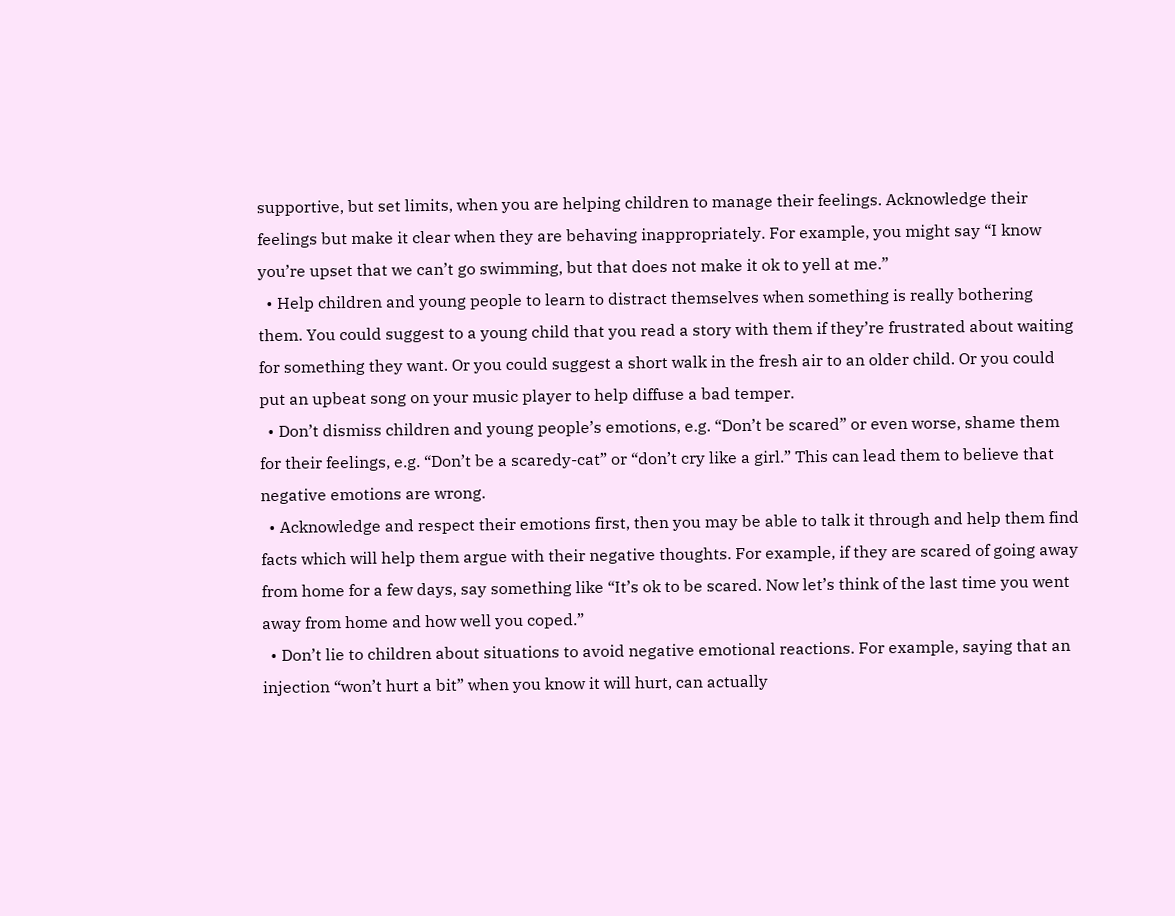supportive, but set limits, when you are helping children to manage their feelings. Acknowledge their feelings but make it clear when they are behaving inappropriately. For example, you might say “I know you’re upset that we can’t go swimming, but that does not make it ok to yell at me.”
  • Help children and young people to learn to distract themselves when something is really bothering them. You could suggest to a young child that you read a story with them if they’re frustrated about waiting for something they want. Or you could suggest a short walk in the fresh air to an older child. Or you could put an upbeat song on your music player to help diffuse a bad temper.
  • Don’t dismiss children and young people’s emotions, e.g. “Don’t be scared” or even worse, shame them for their feelings, e.g. “Don’t be a scaredy-cat” or “don’t cry like a girl.” This can lead them to believe that negative emotions are wrong.
  • Acknowledge and respect their emotions first, then you may be able to talk it through and help them find facts which will help them argue with their negative thoughts. For example, if they are scared of going away from home for a few days, say something like “It’s ok to be scared. Now let’s think of the last time you went away from home and how well you coped.”
  • Don’t lie to children about situations to avoid negative emotional reactions. For example, saying that an injection “won’t hurt a bit” when you know it will hurt, can actually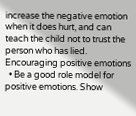increase the negative emotion when it does hurt, and can teach the child not to trust the person who has lied.
Encouraging positive emotions
  • Be a good role model for positive emotions. Show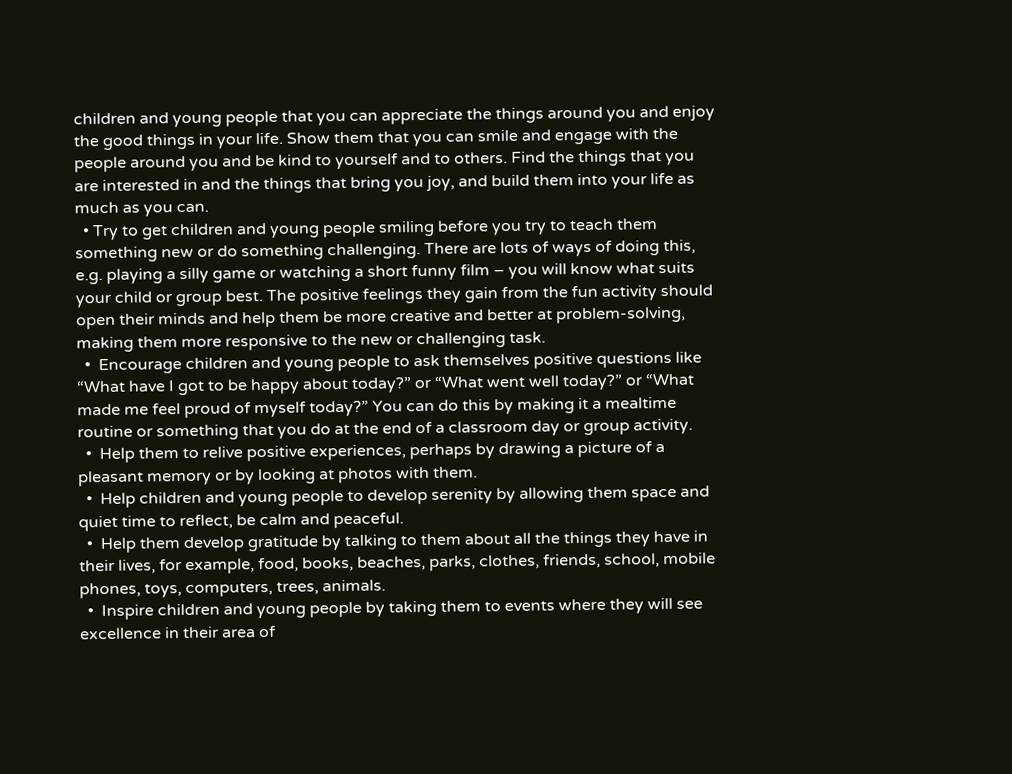children and young people that you can appreciate the things around you and enjoy the good things in your life. Show them that you can smile and engage with the people around you and be kind to yourself and to others. Find the things that you are interested in and the things that bring you joy, and build them into your life as much as you can.
  • Try to get children and young people smiling before you try to teach them something new or do something challenging. There are lots of ways of doing this, e.g. playing a silly game or watching a short funny film – you will know what suits your child or group best. The positive feelings they gain from the fun activity should open their minds and help them be more creative and better at problem-solving, making them more responsive to the new or challenging task.
  •  Encourage children and young people to ask themselves positive questions like “What have I got to be happy about today?” or “What went well today?” or “What made me feel proud of myself today?” You can do this by making it a mealtime routine or something that you do at the end of a classroom day or group activity.
  •  Help them to relive positive experiences, perhaps by drawing a picture of a pleasant memory or by looking at photos with them.
  •  Help children and young people to develop serenity by allowing them space and quiet time to reflect, be calm and peaceful.
  •  Help them develop gratitude by talking to them about all the things they have in their lives, for example, food, books, beaches, parks, clothes, friends, school, mobile phones, toys, computers, trees, animals.
  •  Inspire children and young people by taking them to events where they will see excellence in their area of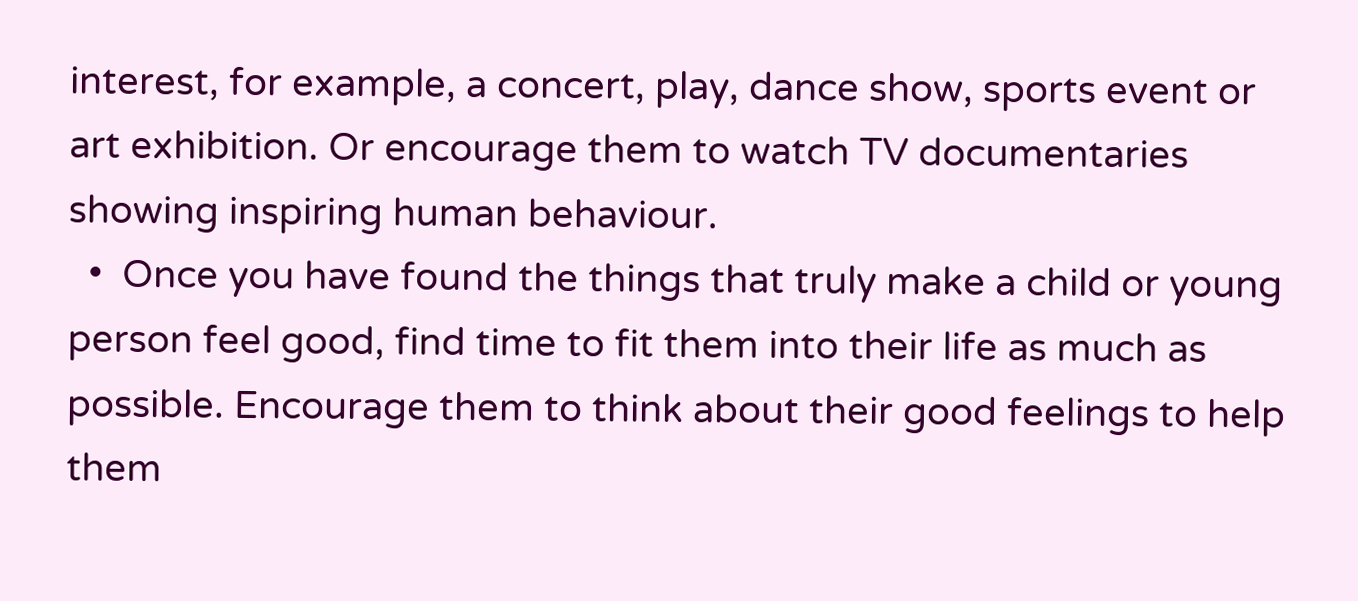interest, for example, a concert, play, dance show, sports event or art exhibition. Or encourage them to watch TV documentaries showing inspiring human behaviour.
  •  Once you have found the things that truly make a child or young person feel good, find time to fit them into their life as much as possible. Encourage them to think about their good feelings to help them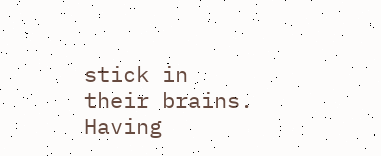stick in their brains. Having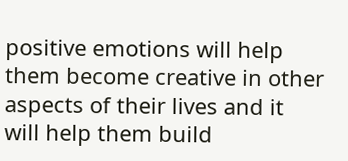positive emotions will help them become creative in other aspects of their lives and it will help them build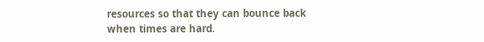resources so that they can bounce back when times are hard.